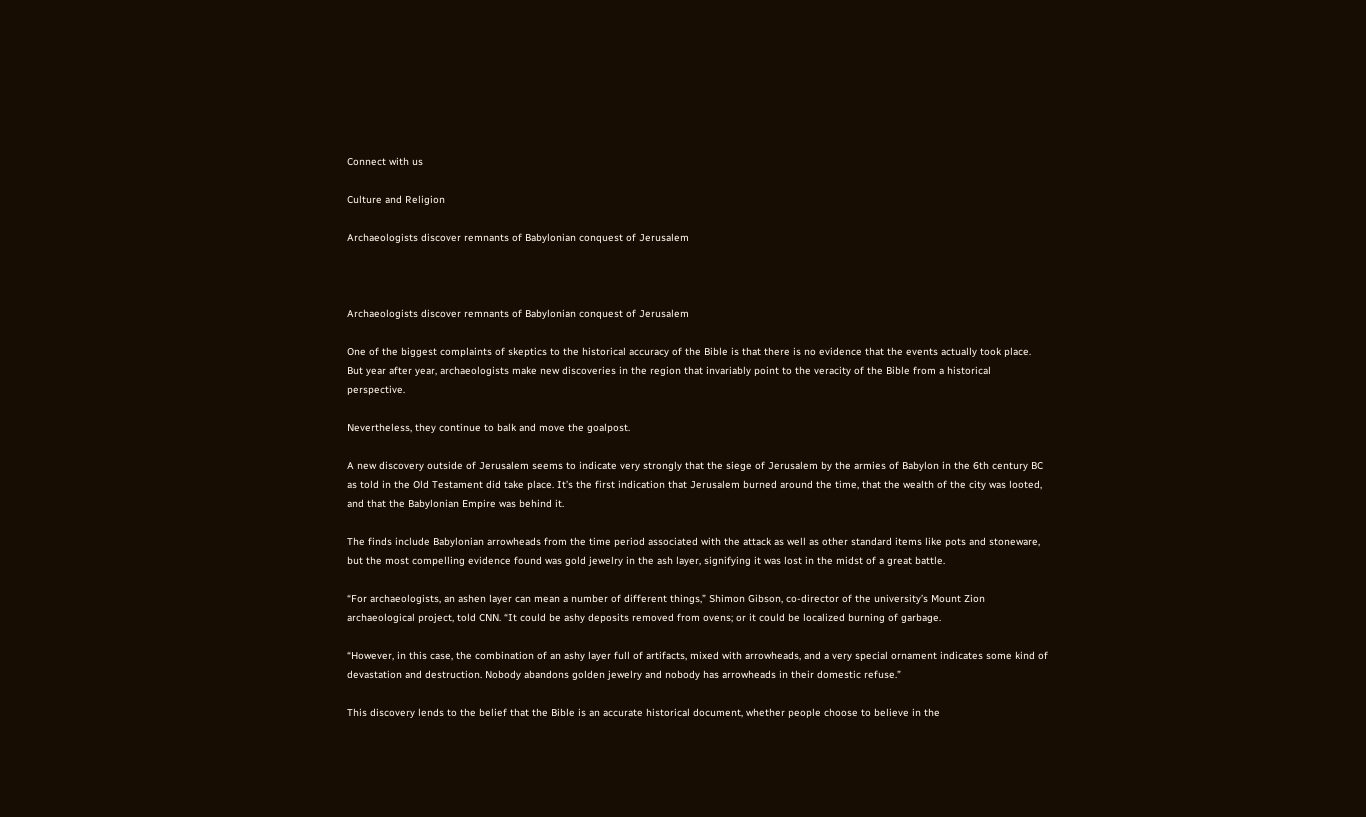Connect with us

Culture and Religion

Archaeologists discover remnants of Babylonian conquest of Jerusalem



Archaeologists discover remnants of Babylonian conquest of Jerusalem

One of the biggest complaints of skeptics to the historical accuracy of the Bible is that there is no evidence that the events actually took place. But year after year, archaeologists make new discoveries in the region that invariably point to the veracity of the Bible from a historical perspective.

Nevertheless, they continue to balk and move the goalpost.

A new discovery outside of Jerusalem seems to indicate very strongly that the siege of Jerusalem by the armies of Babylon in the 6th century BC as told in the Old Testament did take place. It’s the first indication that Jerusalem burned around the time, that the wealth of the city was looted, and that the Babylonian Empire was behind it.

The finds include Babylonian arrowheads from the time period associated with the attack as well as other standard items like pots and stoneware, but the most compelling evidence found was gold jewelry in the ash layer, signifying it was lost in the midst of a great battle.

“For archaeologists, an ashen layer can mean a number of different things,” Shimon Gibson, co-director of the university’s Mount Zion archaeological project, told CNN. “It could be ashy deposits removed from ovens; or it could be localized burning of garbage.

“However, in this case, the combination of an ashy layer full of artifacts, mixed with arrowheads, and a very special ornament indicates some kind of devastation and destruction. Nobody abandons golden jewelry and nobody has arrowheads in their domestic refuse.”

This discovery lends to the belief that the Bible is an accurate historical document, whether people choose to believe in the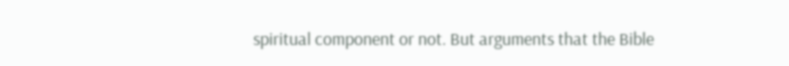spiritual component or not. But arguments that the Bible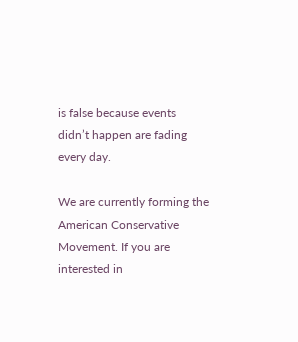is false because events didn’t happen are fading every day.

We are currently forming the American Conservative Movement. If you are interested in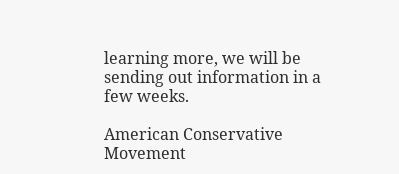learning more, we will be sending out information in a few weeks.

American Conservative Movement